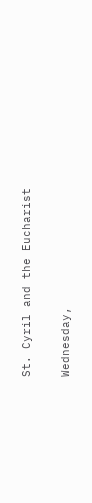St. Cyril and the Eucharist

Wednesday,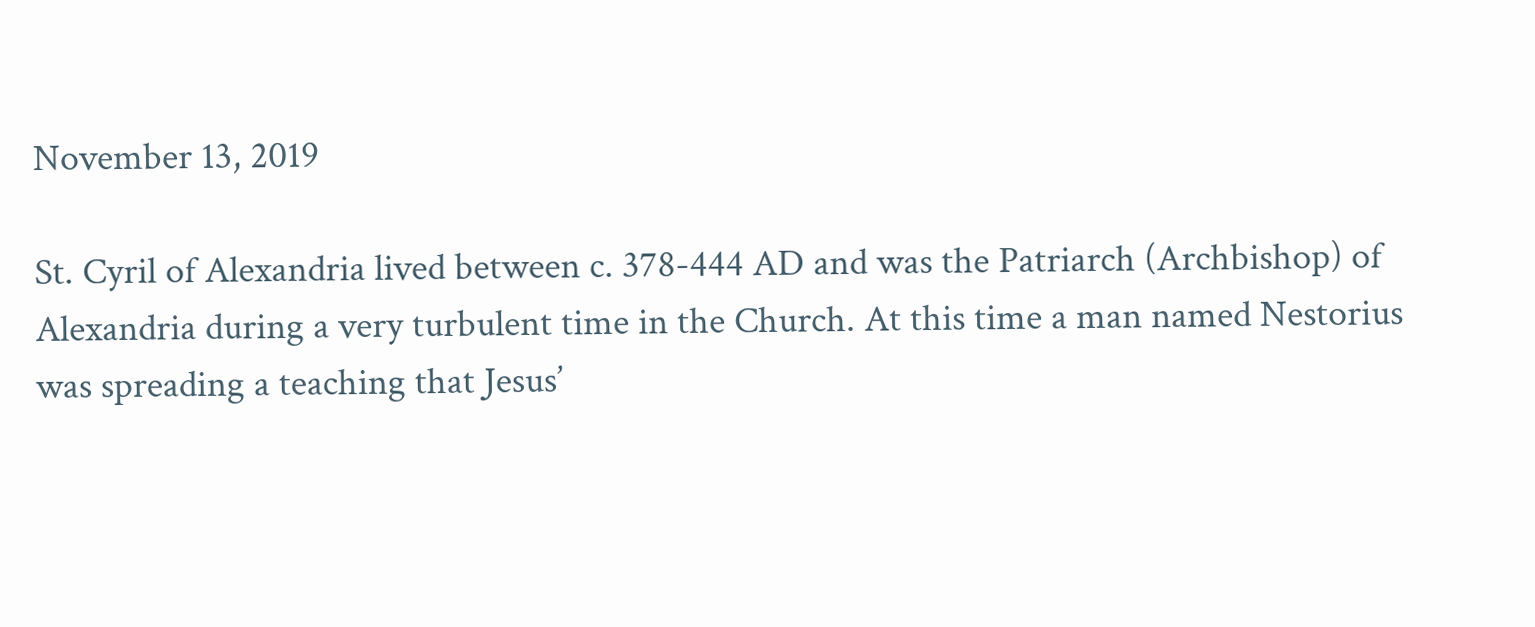November 13, 2019

St. Cyril of Alexandria lived between c. 378-444 AD and was the Patriarch (Archbishop) of Alexandria during a very turbulent time in the Church. At this time a man named Nestorius was spreading a teaching that Jesus’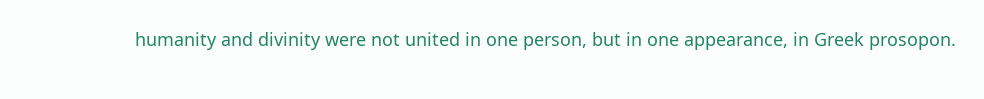humanity and divinity were not united in one person, but in one appearance, in Greek prosopon.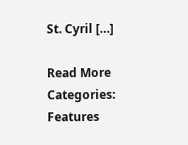St. Cyril […]

Read More
Categories: Features